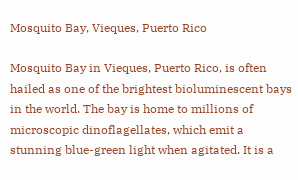Mosquito Bay, Vieques, Puerto Rico

Mosquito Bay in Vieques, Puerto Rico, is often hailed as one of the brightest bioluminescent bays in the world. The bay is home to millions of microscopic dinoflagellates, which emit a stunning blue-green light when agitated. It is a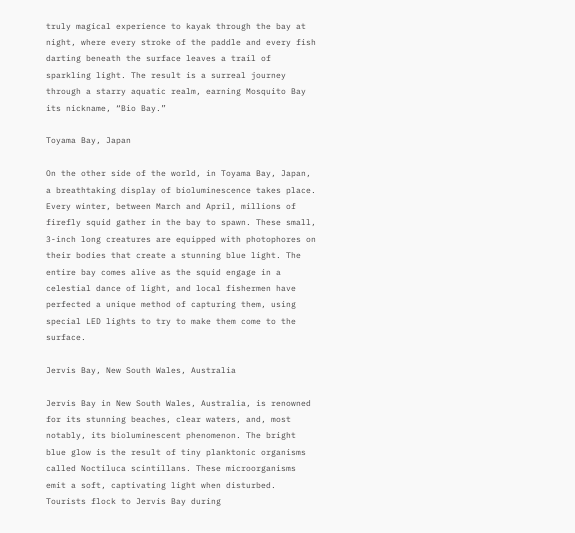truly magical experience to kayak through the bay at night, where every stroke of the paddle and every fish darting beneath the surface leaves a trail of sparkling light. The result is a surreal journey through a starry aquatic realm, earning Mosquito Bay its nickname, “Bio Bay.”

Toyama Bay, Japan

On the other side of the world, in Toyama Bay, Japan, a breathtaking display of bioluminescence takes place. Every winter, between March and April, millions of firefly squid gather in the bay to spawn. These small, 3-inch long creatures are equipped with photophores on their bodies that create a stunning blue light. The entire bay comes alive as the squid engage in a celestial dance of light, and local fishermen have perfected a unique method of capturing them, using special LED lights to try to make them come to the surface.

Jervis Bay, New South Wales, Australia

Jervis Bay in New South Wales, Australia, is renowned for its stunning beaches, clear waters, and, most notably, its bioluminescent phenomenon. The bright blue glow is the result of tiny planktonic organisms called Noctiluca scintillans. These microorganisms emit a soft, captivating light when disturbed. Tourists flock to Jervis Bay during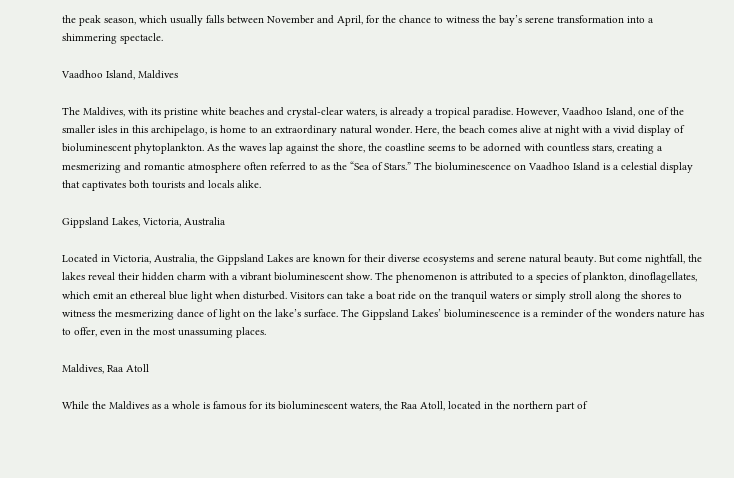the peak season, which usually falls between November and April, for the chance to witness the bay’s serene transformation into a shimmering spectacle.

Vaadhoo Island, Maldives

The Maldives, with its pristine white beaches and crystal-clear waters, is already a tropical paradise. However, Vaadhoo Island, one of the smaller isles in this archipelago, is home to an extraordinary natural wonder. Here, the beach comes alive at night with a vivid display of bioluminescent phytoplankton. As the waves lap against the shore, the coastline seems to be adorned with countless stars, creating a mesmerizing and romantic atmosphere often referred to as the “Sea of Stars.” The bioluminescence on Vaadhoo Island is a celestial display that captivates both tourists and locals alike.

Gippsland Lakes, Victoria, Australia

Located in Victoria, Australia, the Gippsland Lakes are known for their diverse ecosystems and serene natural beauty. But come nightfall, the lakes reveal their hidden charm with a vibrant bioluminescent show. The phenomenon is attributed to a species of plankton, dinoflagellates, which emit an ethereal blue light when disturbed. Visitors can take a boat ride on the tranquil waters or simply stroll along the shores to witness the mesmerizing dance of light on the lake’s surface. The Gippsland Lakes’ bioluminescence is a reminder of the wonders nature has to offer, even in the most unassuming places.

Maldives, Raa Atoll

While the Maldives as a whole is famous for its bioluminescent waters, the Raa Atoll, located in the northern part of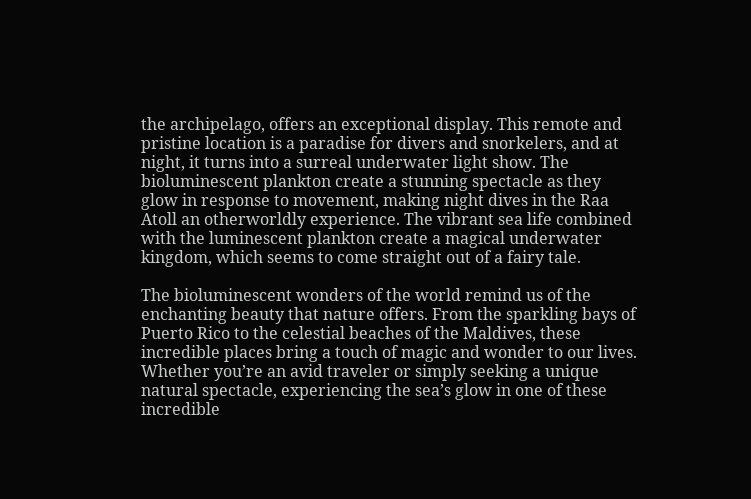the archipelago, offers an exceptional display. This remote and pristine location is a paradise for divers and snorkelers, and at night, it turns into a surreal underwater light show. The bioluminescent plankton create a stunning spectacle as they glow in response to movement, making night dives in the Raa Atoll an otherworldly experience. The vibrant sea life combined with the luminescent plankton create a magical underwater kingdom, which seems to come straight out of a fairy tale.

The bioluminescent wonders of the world remind us of the enchanting beauty that nature offers. From the sparkling bays of Puerto Rico to the celestial beaches of the Maldives, these incredible places bring a touch of magic and wonder to our lives. Whether you’re an avid traveler or simply seeking a unique natural spectacle, experiencing the sea’s glow in one of these incredible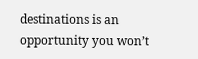destinations is an opportunity you won’t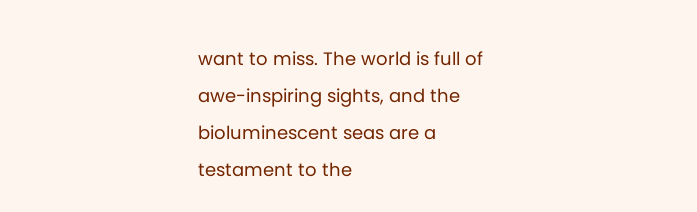want to miss. The world is full of awe-inspiring sights, and the bioluminescent seas are a testament to the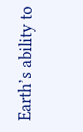Earth’s ability to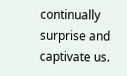continually surprise and captivate us.